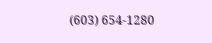(603) 654-1280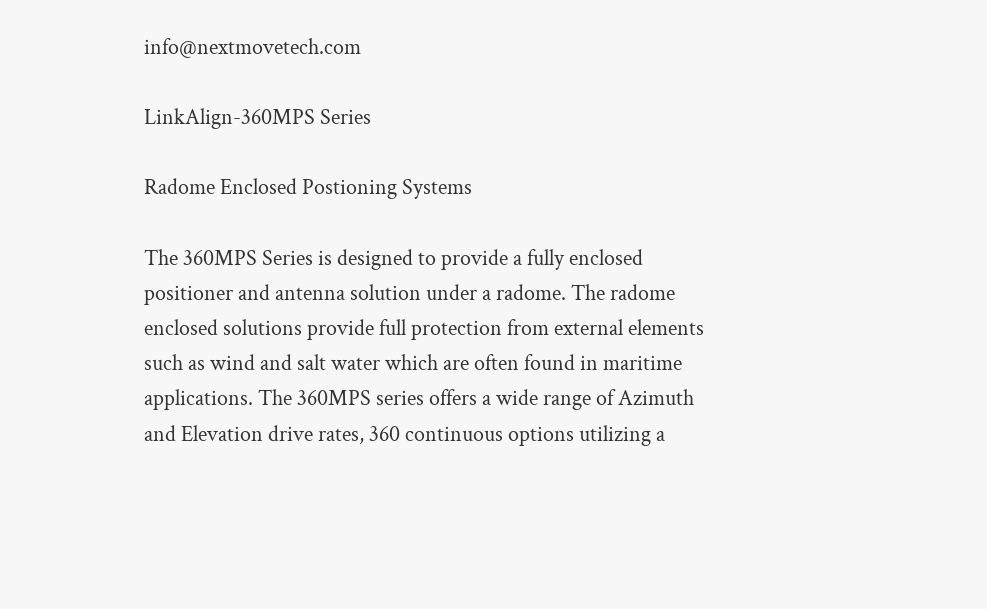info@nextmovetech.com

LinkAlign-360MPS Series

Radome Enclosed Postioning Systems

The 360MPS Series is designed to provide a fully enclosed positioner and antenna solution under a radome. The radome enclosed solutions provide full protection from external elements such as wind and salt water which are often found in maritime applications. The 360MPS series offers a wide range of Azimuth and Elevation drive rates, 360 continuous options utilizing a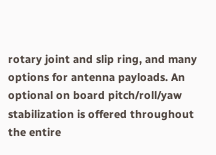rotary joint and slip ring, and many options for antenna payloads. An optional on board pitch/roll/yaw stabilization is offered throughout the entire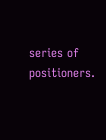series of positioners.